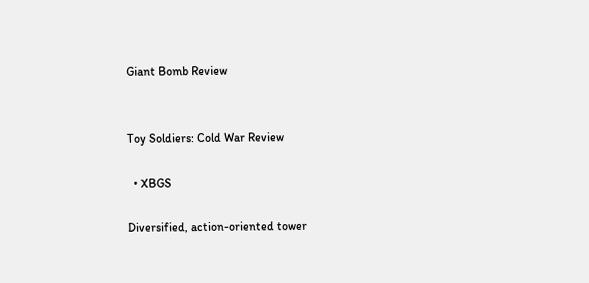Giant Bomb Review


Toy Soldiers: Cold War Review

  • XBGS

Diversified, action-oriented tower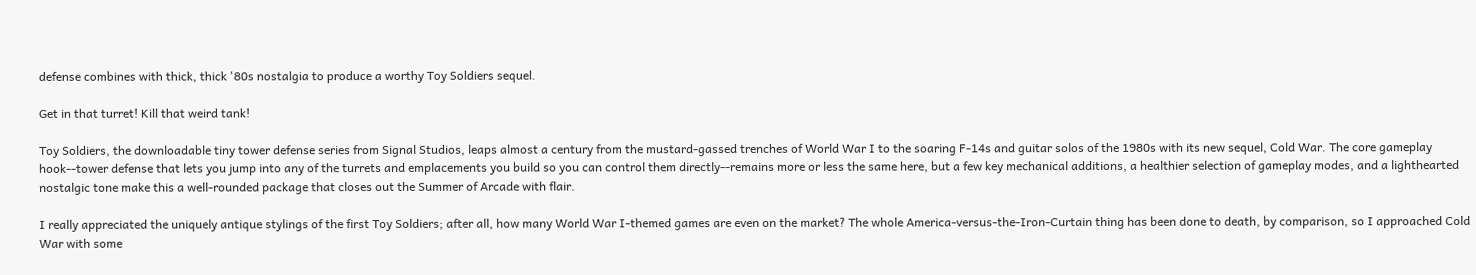defense combines with thick, thick '80s nostalgia to produce a worthy Toy Soldiers sequel.

Get in that turret! Kill that weird tank!

Toy Soldiers, the downloadable tiny tower defense series from Signal Studios, leaps almost a century from the mustard-gassed trenches of World War I to the soaring F-14s and guitar solos of the 1980s with its new sequel, Cold War. The core gameplay hook--tower defense that lets you jump into any of the turrets and emplacements you build so you can control them directly--remains more or less the same here, but a few key mechanical additions, a healthier selection of gameplay modes, and a lighthearted nostalgic tone make this a well-rounded package that closes out the Summer of Arcade with flair.

I really appreciated the uniquely antique stylings of the first Toy Soldiers; after all, how many World War I-themed games are even on the market? The whole America-versus-the-Iron-Curtain thing has been done to death, by comparison, so I approached Cold War with some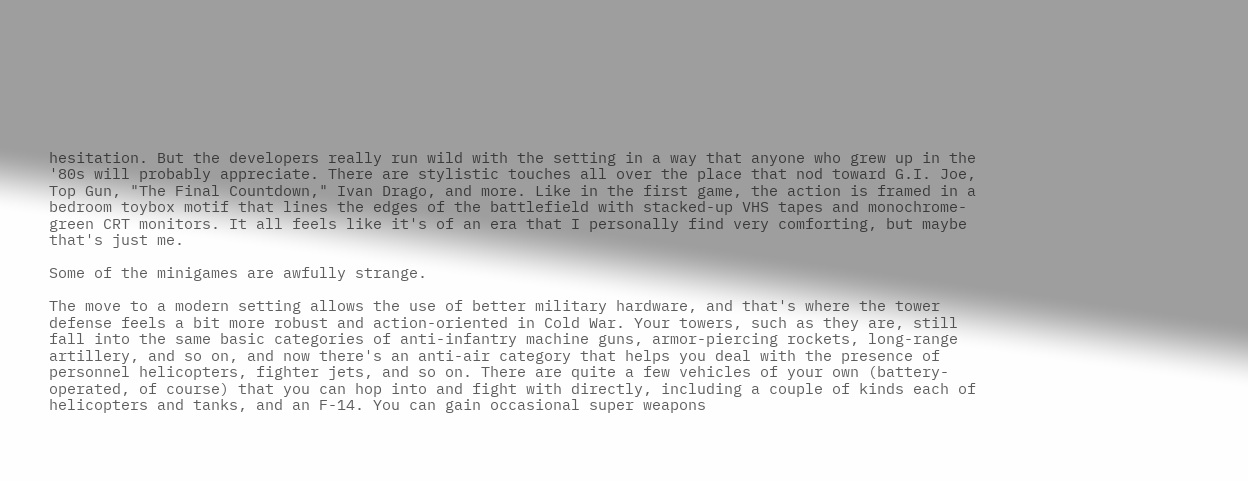hesitation. But the developers really run wild with the setting in a way that anyone who grew up in the '80s will probably appreciate. There are stylistic touches all over the place that nod toward G.I. Joe, Top Gun, "The Final Countdown," Ivan Drago, and more. Like in the first game, the action is framed in a bedroom toybox motif that lines the edges of the battlefield with stacked-up VHS tapes and monochrome-green CRT monitors. It all feels like it's of an era that I personally find very comforting, but maybe that's just me.

Some of the minigames are awfully strange.

The move to a modern setting allows the use of better military hardware, and that's where the tower defense feels a bit more robust and action-oriented in Cold War. Your towers, such as they are, still fall into the same basic categories of anti-infantry machine guns, armor-piercing rockets, long-range artillery, and so on, and now there's an anti-air category that helps you deal with the presence of personnel helicopters, fighter jets, and so on. There are quite a few vehicles of your own (battery-operated, of course) that you can hop into and fight with directly, including a couple of kinds each of helicopters and tanks, and an F-14. You can gain occasional super weapons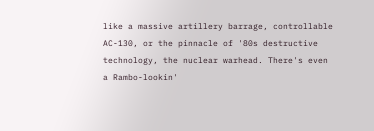like a massive artillery barrage, controllable AC-130, or the pinnacle of '80s destructive technology, the nuclear warhead. There's even a Rambo-lookin'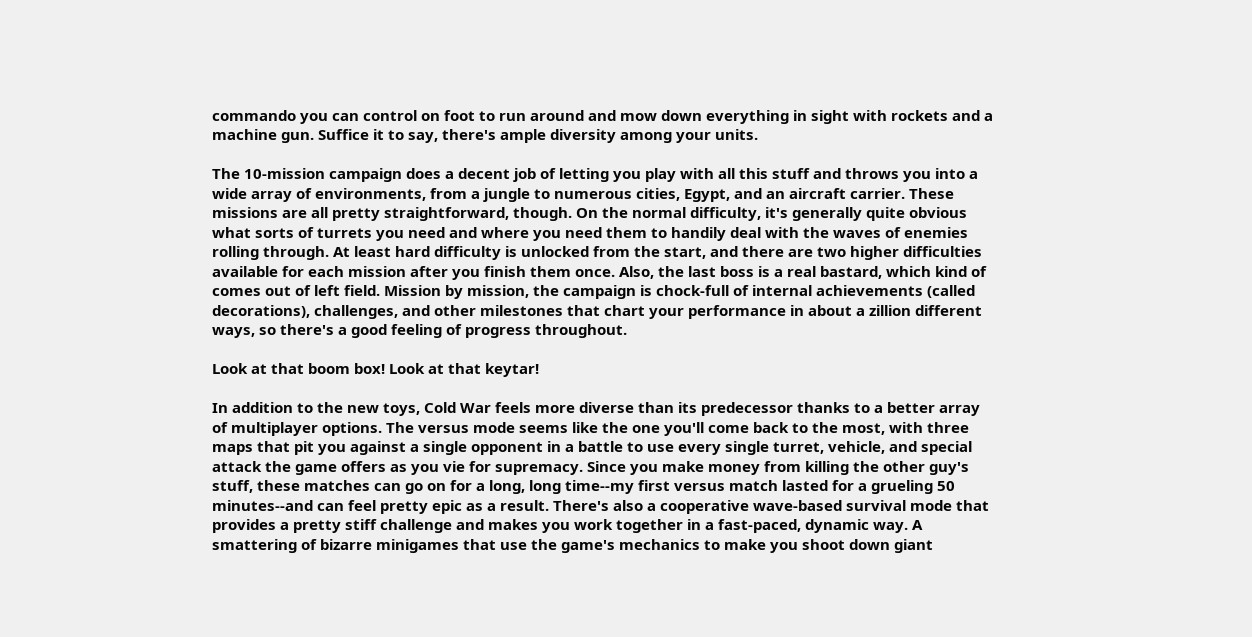commando you can control on foot to run around and mow down everything in sight with rockets and a machine gun. Suffice it to say, there's ample diversity among your units.

The 10-mission campaign does a decent job of letting you play with all this stuff and throws you into a wide array of environments, from a jungle to numerous cities, Egypt, and an aircraft carrier. These missions are all pretty straightforward, though. On the normal difficulty, it's generally quite obvious what sorts of turrets you need and where you need them to handily deal with the waves of enemies rolling through. At least hard difficulty is unlocked from the start, and there are two higher difficulties available for each mission after you finish them once. Also, the last boss is a real bastard, which kind of comes out of left field. Mission by mission, the campaign is chock-full of internal achievements (called decorations), challenges, and other milestones that chart your performance in about a zillion different ways, so there's a good feeling of progress throughout.

Look at that boom box! Look at that keytar!

In addition to the new toys, Cold War feels more diverse than its predecessor thanks to a better array of multiplayer options. The versus mode seems like the one you'll come back to the most, with three maps that pit you against a single opponent in a battle to use every single turret, vehicle, and special attack the game offers as you vie for supremacy. Since you make money from killing the other guy's stuff, these matches can go on for a long, long time--my first versus match lasted for a grueling 50 minutes--and can feel pretty epic as a result. There's also a cooperative wave-based survival mode that provides a pretty stiff challenge and makes you work together in a fast-paced, dynamic way. A smattering of bizarre minigames that use the game's mechanics to make you shoot down giant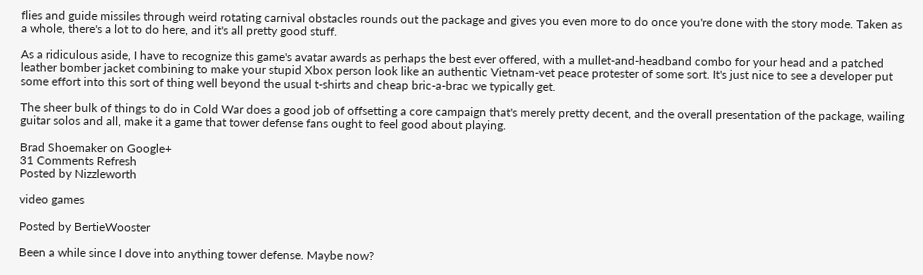flies and guide missiles through weird rotating carnival obstacles rounds out the package and gives you even more to do once you're done with the story mode. Taken as a whole, there's a lot to do here, and it's all pretty good stuff.

As a ridiculous aside, I have to recognize this game's avatar awards as perhaps the best ever offered, with a mullet-and-headband combo for your head and a patched leather bomber jacket combining to make your stupid Xbox person look like an authentic Vietnam-vet peace protester of some sort. It's just nice to see a developer put some effort into this sort of thing well beyond the usual t-shirts and cheap bric-a-brac we typically get.

The sheer bulk of things to do in Cold War does a good job of offsetting a core campaign that's merely pretty decent, and the overall presentation of the package, wailing guitar solos and all, make it a game that tower defense fans ought to feel good about playing.

Brad Shoemaker on Google+
31 Comments Refresh
Posted by Nizzleworth

video games

Posted by BertieWooster

Been a while since I dove into anything tower defense. Maybe now?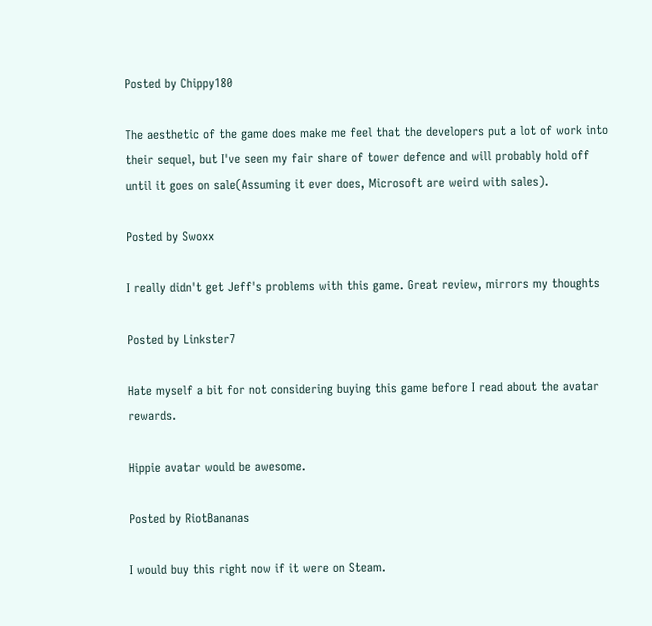Posted by Chippy180

The aesthetic of the game does make me feel that the developers put a lot of work into their sequel, but I've seen my fair share of tower defence and will probably hold off until it goes on sale(Assuming it ever does, Microsoft are weird with sales).

Posted by Swoxx

I really didn't get Jeff's problems with this game. Great review, mirrors my thoughts

Posted by Linkster7

Hate myself a bit for not considering buying this game before I read about the avatar rewards.

Hippie avatar would be awesome.

Posted by RiotBananas

I would buy this right now if it were on Steam.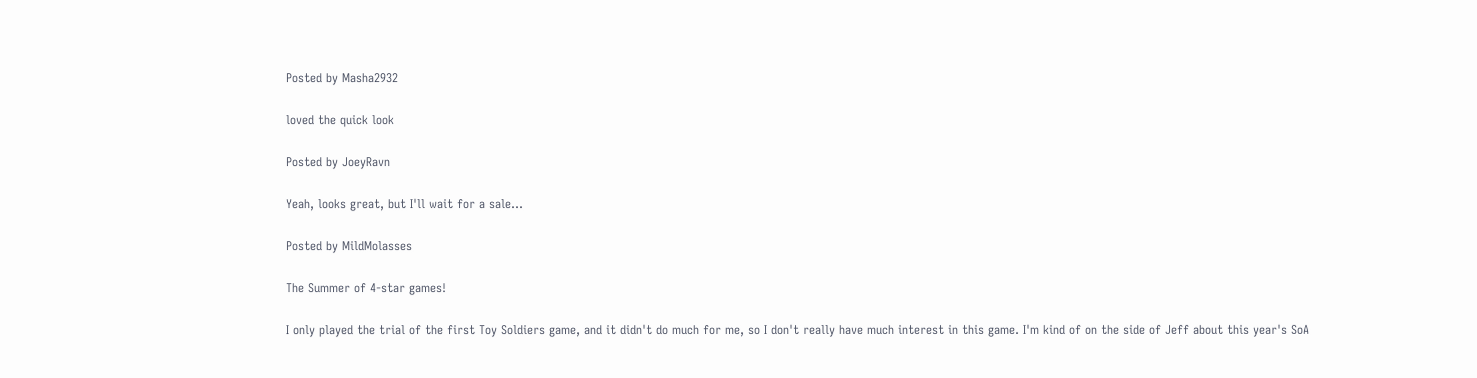Posted by Masha2932

loved the quick look

Posted by JoeyRavn

Yeah, looks great, but I'll wait for a sale...

Posted by MildMolasses

The Summer of 4-star games!

I only played the trial of the first Toy Soldiers game, and it didn't do much for me, so I don't really have much interest in this game. I'm kind of on the side of Jeff about this year's SoA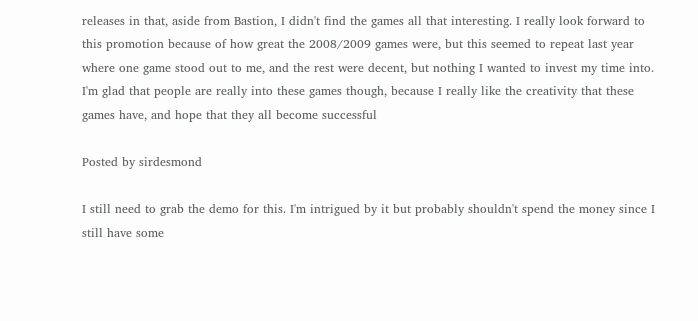releases in that, aside from Bastion, I didn't find the games all that interesting. I really look forward to this promotion because of how great the 2008/2009 games were, but this seemed to repeat last year where one game stood out to me, and the rest were decent, but nothing I wanted to invest my time into. I'm glad that people are really into these games though, because I really like the creativity that these games have, and hope that they all become successful

Posted by sirdesmond

I still need to grab the demo for this. I'm intrigued by it but probably shouldn't spend the money since I still have some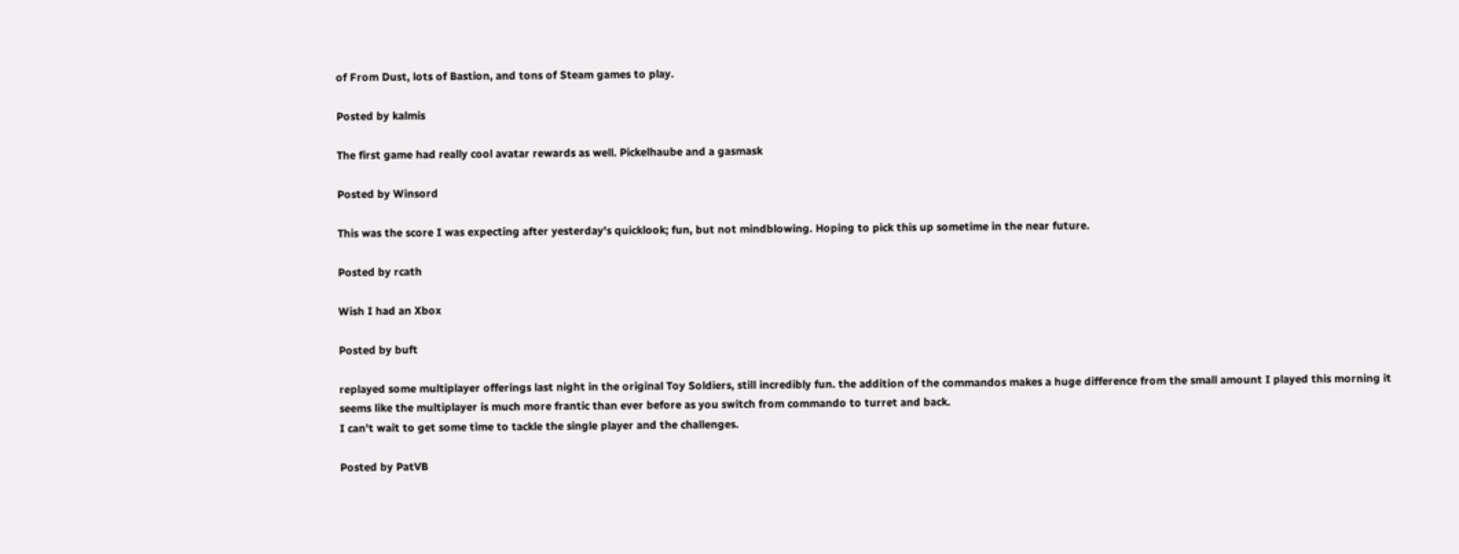of From Dust, lots of Bastion, and tons of Steam games to play.

Posted by kalmis

The first game had really cool avatar rewards as well. Pickelhaube and a gasmask

Posted by Winsord

This was the score I was expecting after yesterday's quicklook; fun, but not mindblowing. Hoping to pick this up sometime in the near future.

Posted by rcath

Wish I had an Xbox

Posted by buft

replayed some multiplayer offerings last night in the original Toy Soldiers, still incredibly fun. the addition of the commandos makes a huge difference from the small amount I played this morning it seems like the multiplayer is much more frantic than ever before as you switch from commando to turret and back.
I can't wait to get some time to tackle the single player and the challenges.

Posted by PatVB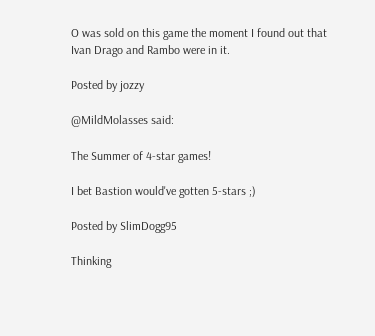O was sold on this game the moment I found out that Ivan Drago and Rambo were in it.

Posted by jozzy

@MildMolasses said:

The Summer of 4-star games!

I bet Bastion would've gotten 5-stars ;)

Posted by SlimDogg95

Thinking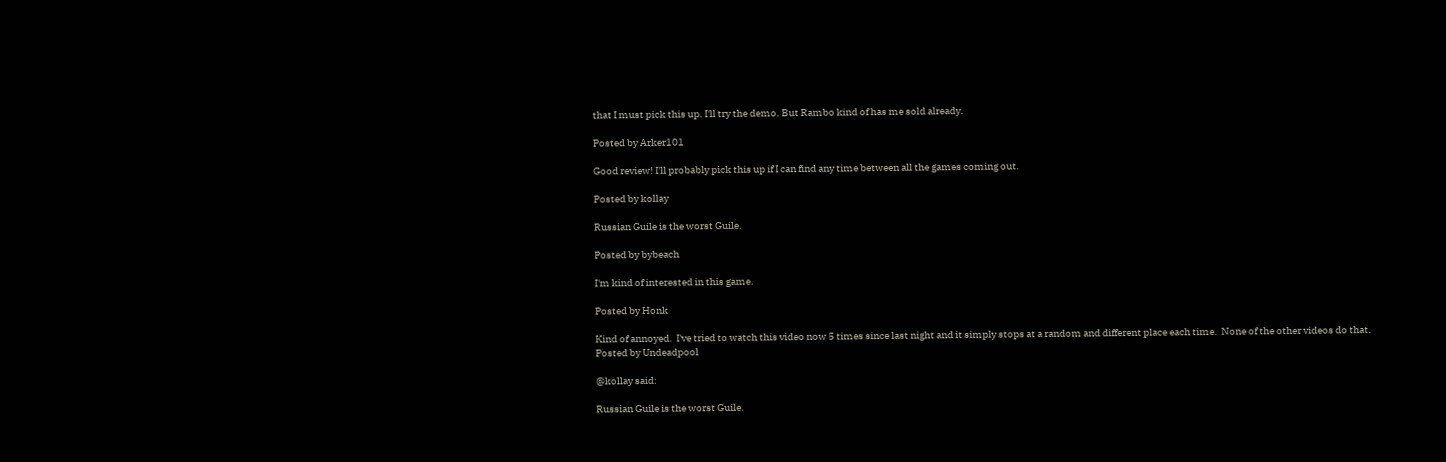that I must pick this up. I'll try the demo. But Rambo kind of has me sold already.

Posted by Arker101

Good review! I'll probably pick this up if I can find any time between all the games coming out.

Posted by kollay

Russian Guile is the worst Guile.

Posted by bybeach

I'm kind of interested in this game.

Posted by Honk

Kind of annoyed.  I've tried to watch this video now 5 times since last night and it simply stops at a random and different place each time.  None of the other videos do that.
Posted by Undeadpool

@kollay said:

Russian Guile is the worst Guile.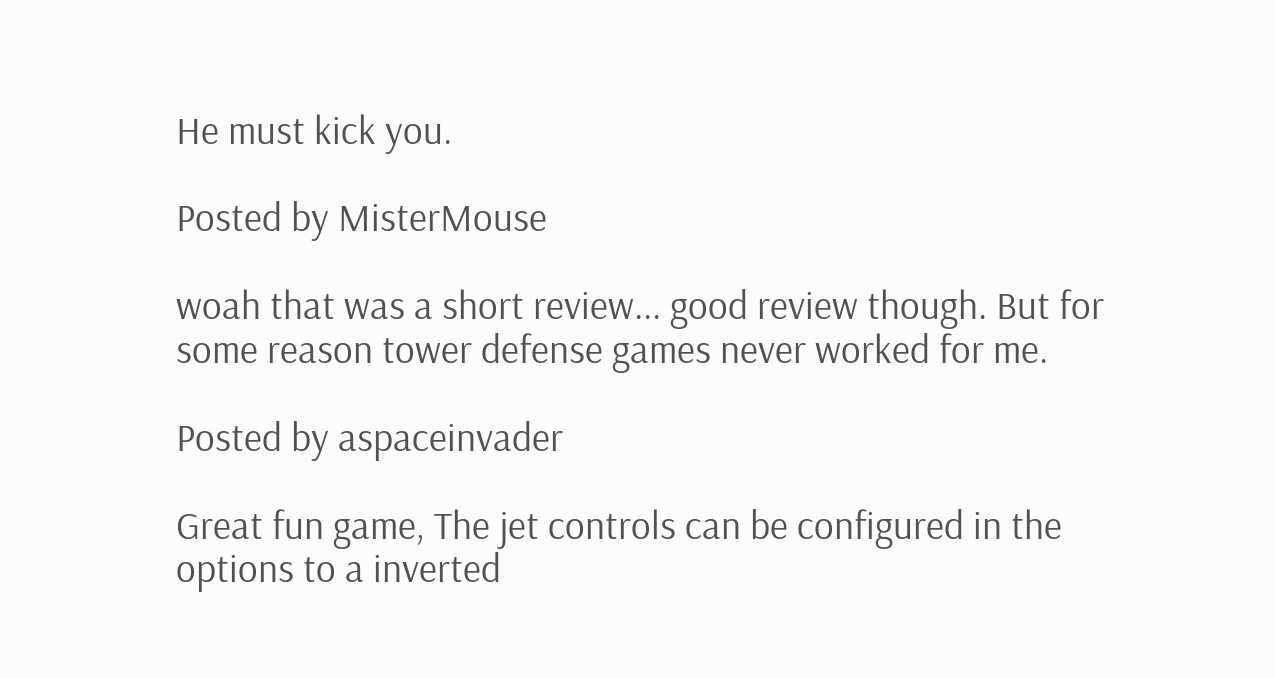He must kick you.

Posted by MisterMouse

woah that was a short review... good review though. But for some reason tower defense games never worked for me.

Posted by aspaceinvader

Great fun game, The jet controls can be configured in the options to a inverted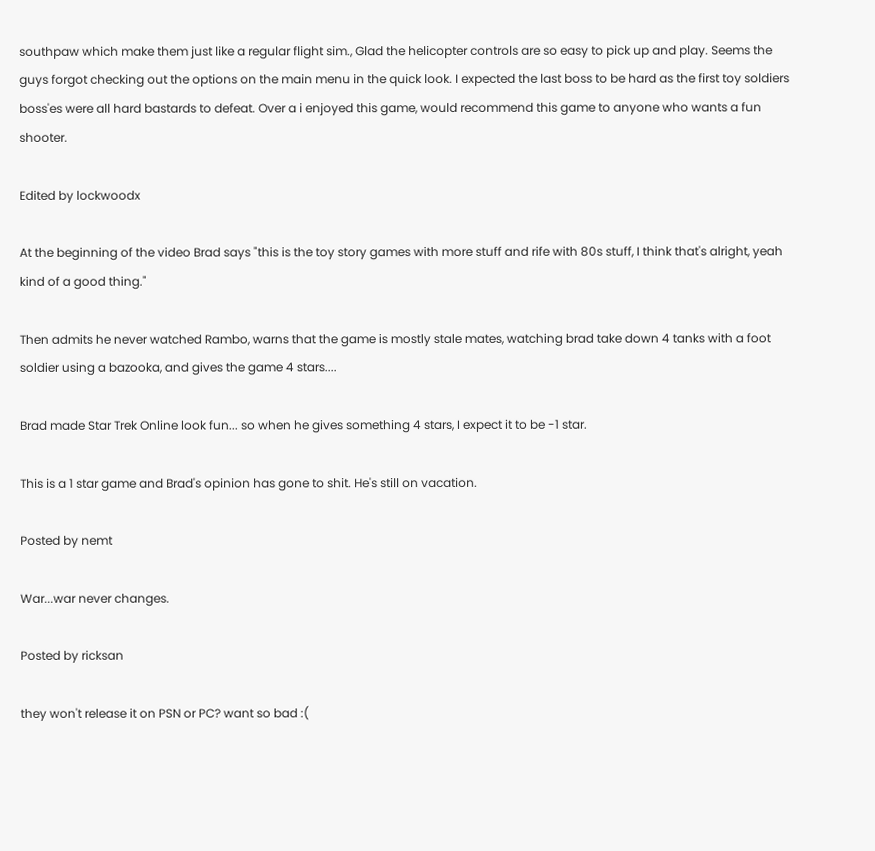southpaw which make them just like a regular flight sim., Glad the helicopter controls are so easy to pick up and play. Seems the guys forgot checking out the options on the main menu in the quick look. I expected the last boss to be hard as the first toy soldiers boss'es were all hard bastards to defeat. Over a i enjoyed this game, would recommend this game to anyone who wants a fun shooter.

Edited by lockwoodx

At the beginning of the video Brad says "this is the toy story games with more stuff and rife with 80s stuff, I think that's alright, yeah kind of a good thing."

Then admits he never watched Rambo, warns that the game is mostly stale mates, watching brad take down 4 tanks with a foot soldier using a bazooka, and gives the game 4 stars....

Brad made Star Trek Online look fun... so when he gives something 4 stars, I expect it to be -1 star.

This is a 1 star game and Brad's opinion has gone to shit. He's still on vacation.

Posted by nemt

War...war never changes.

Posted by ricksan

they won't release it on PSN or PC? want so bad :(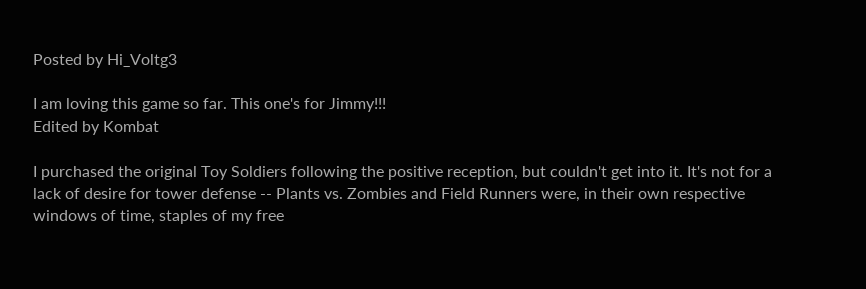Posted by Hi_Voltg3

I am loving this game so far. This one's for Jimmy!!!
Edited by Kombat

I purchased the original Toy Soldiers following the positive reception, but couldn't get into it. It's not for a lack of desire for tower defense -- Plants vs. Zombies and Field Runners were, in their own respective windows of time, staples of my free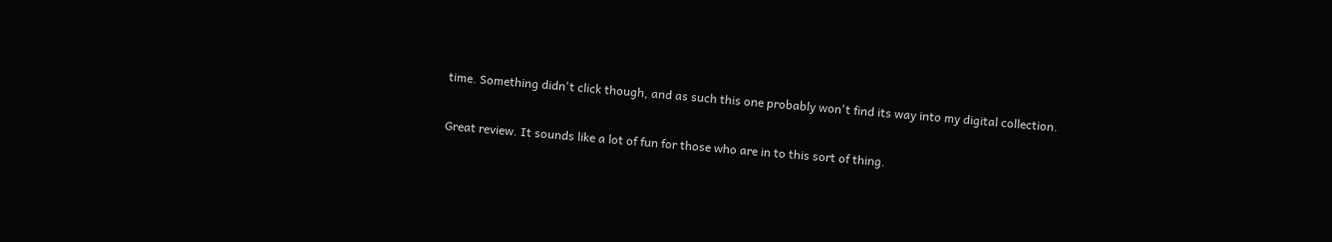time. Something didn't click though, and as such this one probably won't find its way into my digital collection.

Great review. It sounds like a lot of fun for those who are in to this sort of thing.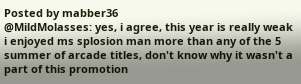Posted by mabber36
@MildMolasses: yes, i agree, this year is really weak
i enjoyed ms splosion man more than any of the 5 summer of arcade titles, don't know why it wasn't a part of this promotion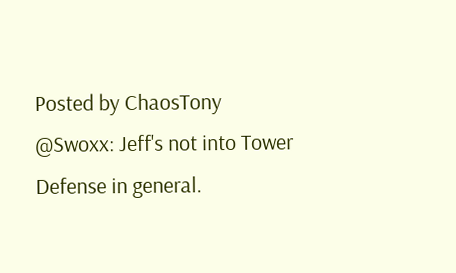Posted by ChaosTony
@Swoxx: Jeff's not into Tower Defense in general.